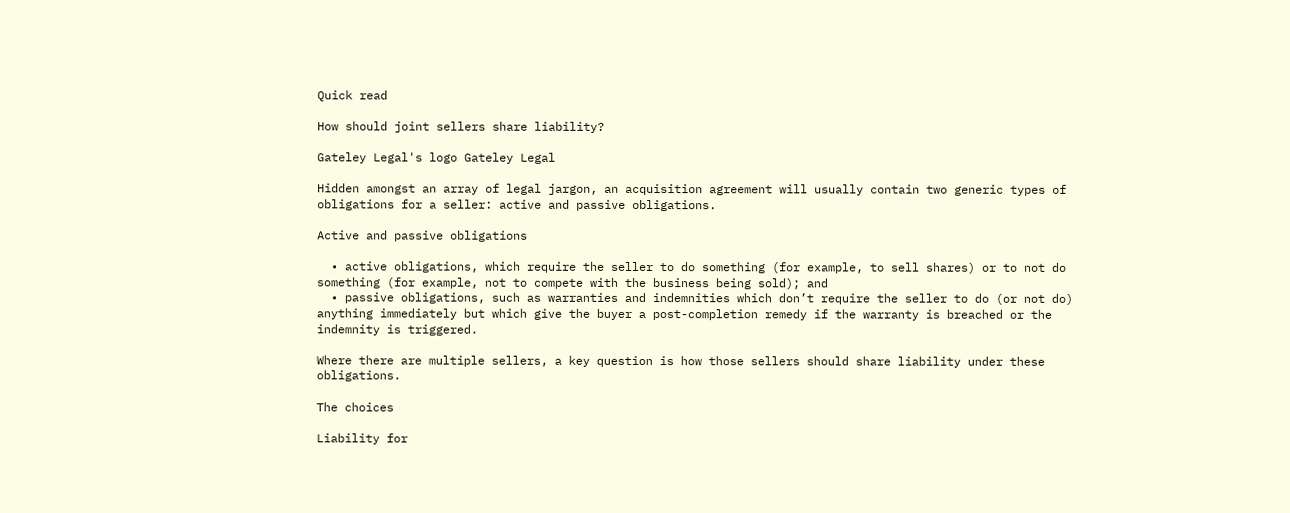Quick read

How should joint sellers share liability?

Gateley Legal's logo Gateley Legal

Hidden amongst an array of legal jargon, an acquisition agreement will usually contain two generic types of obligations for a seller: active and passive obligations.

Active and passive obligations

  • active obligations, which require the seller to do something (for example, to sell shares) or to not do something (for example, not to compete with the business being sold); and
  • passive obligations, such as warranties and indemnities which don’t require the seller to do (or not do) anything immediately but which give the buyer a post-completion remedy if the warranty is breached or the indemnity is triggered.

Where there are multiple sellers, a key question is how those sellers should share liability under these obligations.

The choices

Liability for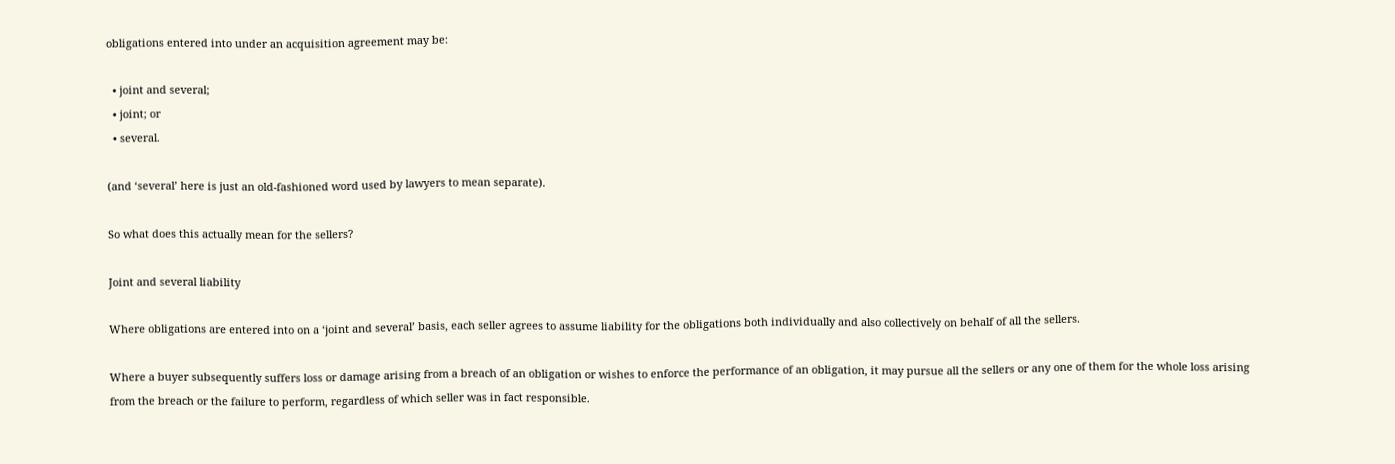obligations entered into under an acquisition agreement may be:

  • joint and several;
  • joint; or
  • several.

(and ‘several’ here is just an old-fashioned word used by lawyers to mean separate).

So what does this actually mean for the sellers?

Joint and several liability

Where obligations are entered into on a ‘joint and several’ basis, each seller agrees to assume liability for the obligations both individually and also collectively on behalf of all the sellers.

Where a buyer subsequently suffers loss or damage arising from a breach of an obligation or wishes to enforce the performance of an obligation, it may pursue all the sellers or any one of them for the whole loss arising from the breach or the failure to perform, regardless of which seller was in fact responsible.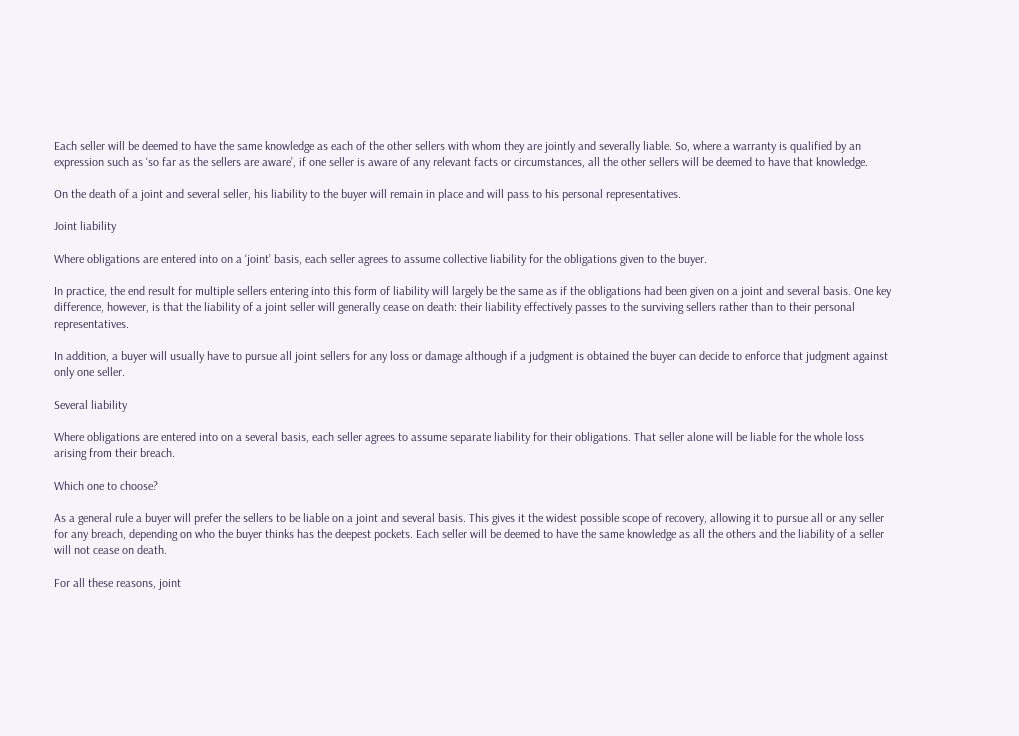Each seller will be deemed to have the same knowledge as each of the other sellers with whom they are jointly and severally liable. So, where a warranty is qualified by an expression such as ‘so far as the sellers are aware’, if one seller is aware of any relevant facts or circumstances, all the other sellers will be deemed to have that knowledge.

On the death of a joint and several seller, his liability to the buyer will remain in place and will pass to his personal representatives.

Joint liability

Where obligations are entered into on a ‘joint’ basis, each seller agrees to assume collective liability for the obligations given to the buyer.

In practice, the end result for multiple sellers entering into this form of liability will largely be the same as if the obligations had been given on a joint and several basis. One key difference, however, is that the liability of a joint seller will generally cease on death: their liability effectively passes to the surviving sellers rather than to their personal representatives.

In addition, a buyer will usually have to pursue all joint sellers for any loss or damage although if a judgment is obtained the buyer can decide to enforce that judgment against only one seller.

Several liability

Where obligations are entered into on a several basis, each seller agrees to assume separate liability for their obligations. That seller alone will be liable for the whole loss arising from their breach.

Which one to choose?

As a general rule a buyer will prefer the sellers to be liable on a joint and several basis. This gives it the widest possible scope of recovery, allowing it to pursue all or any seller for any breach, depending on who the buyer thinks has the deepest pockets. Each seller will be deemed to have the same knowledge as all the others and the liability of a seller will not cease on death.

For all these reasons, joint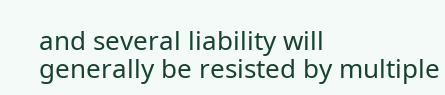and several liability will generally be resisted by multiple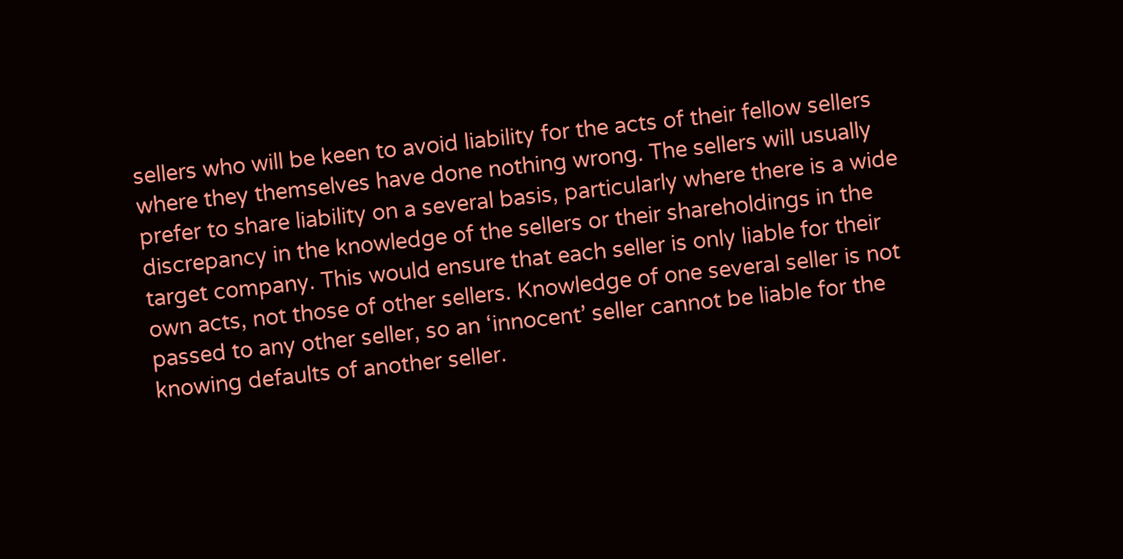sellers who will be keen to avoid liability for the acts of their fellow sellers where they themselves have done nothing wrong. The sellers will usually prefer to share liability on a several basis, particularly where there is a wide discrepancy in the knowledge of the sellers or their shareholdings in the target company. This would ensure that each seller is only liable for their own acts, not those of other sellers. Knowledge of one several seller is not passed to any other seller, so an ‘innocent’ seller cannot be liable for the knowing defaults of another seller.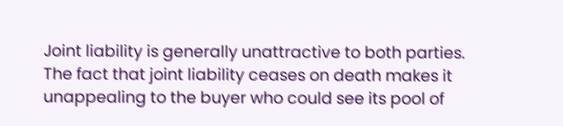Joint liability is generally unattractive to both parties. The fact that joint liability ceases on death makes it unappealing to the buyer who could see its pool of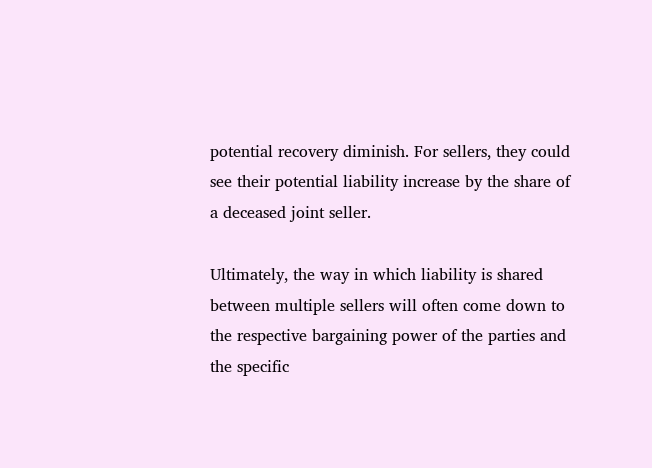potential recovery diminish. For sellers, they could see their potential liability increase by the share of a deceased joint seller.

Ultimately, the way in which liability is shared between multiple sellers will often come down to the respective bargaining power of the parties and the specific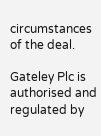circumstances of the deal.

Gateley Plc is authorised and regulated by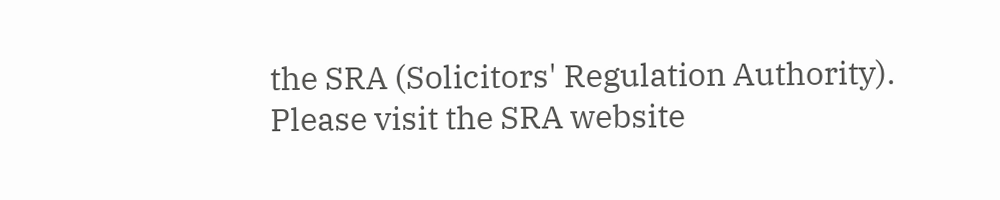the SRA (Solicitors' Regulation Authority). Please visit the SRA website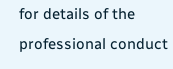for details of the professional conduct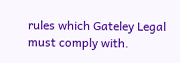rules which Gateley Legal must comply with.